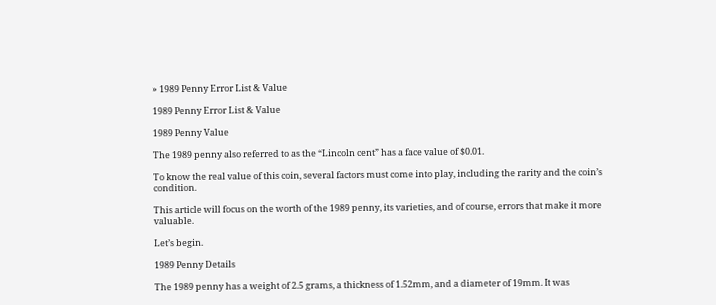» 1989 Penny Error List & Value

1989 Penny Error List & Value

1989 Penny Value

The 1989 penny also referred to as the “Lincoln cent” has a face value of $0.01.

To know the real value of this coin, several factors must come into play, including the rarity and the coin’s condition.

This article will focus on the worth of the 1989 penny, its varieties, and of course, errors that make it more valuable.

Let’s begin.

1989 Penny Details

The 1989 penny has a weight of 2.5 grams, a thickness of 1.52mm, and a diameter of 19mm. It was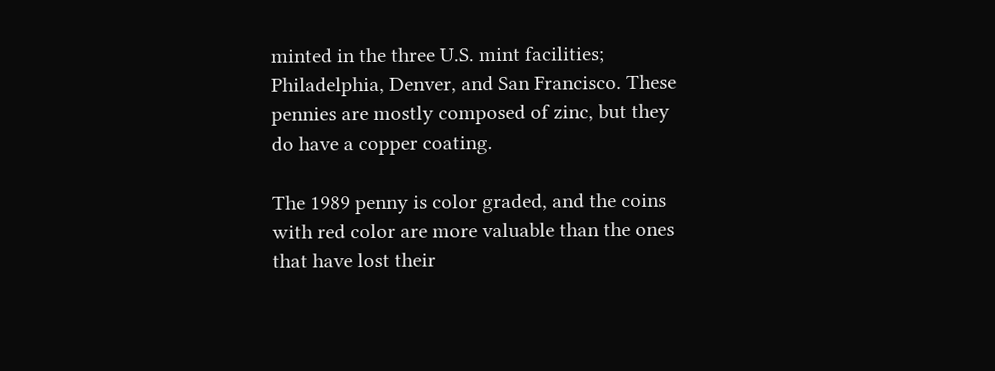minted in the three U.S. mint facilities; Philadelphia, Denver, and San Francisco. These pennies are mostly composed of zinc, but they do have a copper coating.

The 1989 penny is color graded, and the coins with red color are more valuable than the ones that have lost their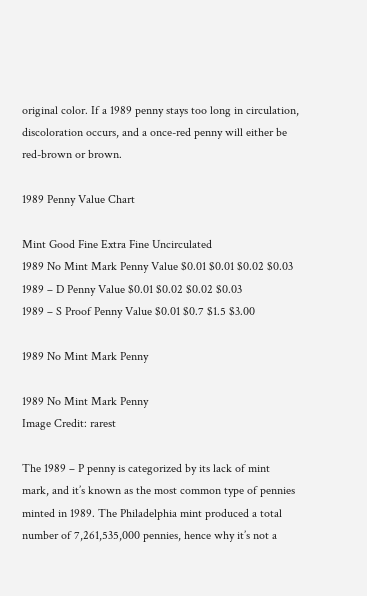original color. If a 1989 penny stays too long in circulation, discoloration occurs, and a once-red penny will either be red-brown or brown.

1989 Penny Value Chart

Mint Good Fine Extra Fine Uncirculated
1989 No Mint Mark Penny Value $0.01 $0.01 $0.02 $0.03
1989 – D Penny Value $0.01 $0.02 $0.02 $0.03
1989 – S Proof Penny Value $0.01 $0.7 $1.5 $3.00

1989 No Mint Mark Penny

1989 No Mint Mark Penny
Image Credit: rarest

The 1989 – P penny is categorized by its lack of mint mark, and it’s known as the most common type of pennies minted in 1989. The Philadelphia mint produced a total number of 7,261,535,000 pennies, hence why it’s not a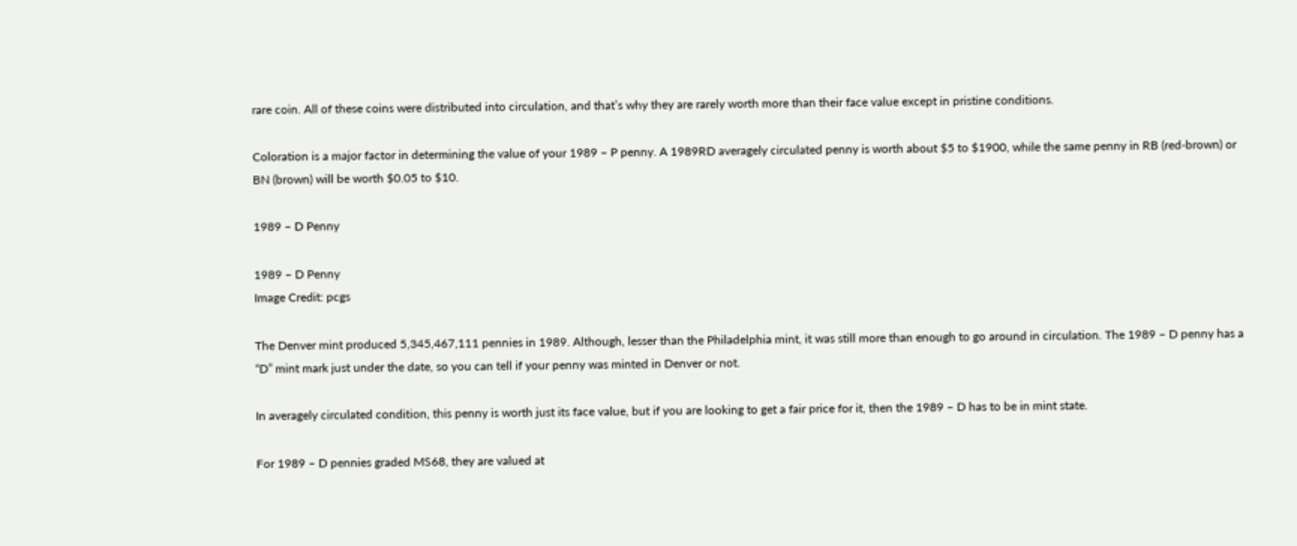rare coin. All of these coins were distributed into circulation, and that’s why they are rarely worth more than their face value except in pristine conditions.

Coloration is a major factor in determining the value of your 1989 – P penny. A 1989RD averagely circulated penny is worth about $5 to $1900, while the same penny in RB (red-brown) or BN (brown) will be worth $0.05 to $10.

1989 – D Penny

1989 – D Penny
Image Credit: pcgs

The Denver mint produced 5,345,467,111 pennies in 1989. Although, lesser than the Philadelphia mint, it was still more than enough to go around in circulation. The 1989 – D penny has a “D” mint mark just under the date, so you can tell if your penny was minted in Denver or not.

In averagely circulated condition, this penny is worth just its face value, but if you are looking to get a fair price for it, then the 1989 – D has to be in mint state.

For 1989 – D pennies graded MS68, they are valued at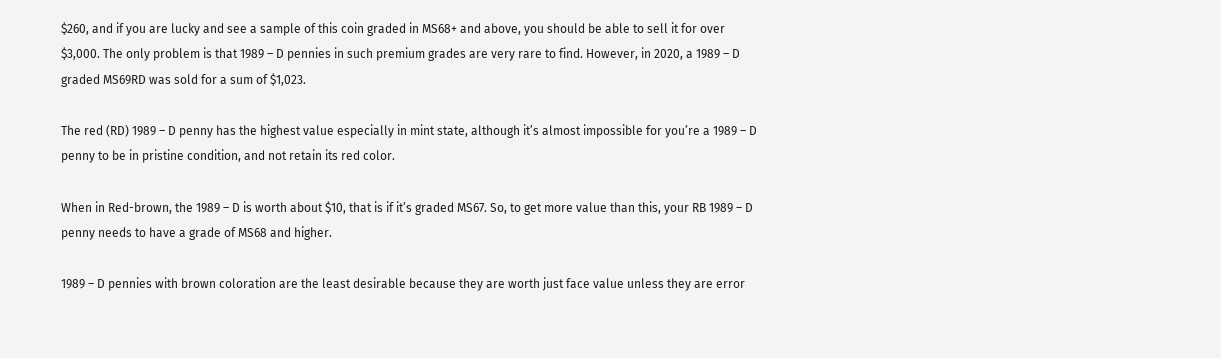$260, and if you are lucky and see a sample of this coin graded in MS68+ and above, you should be able to sell it for over $3,000. The only problem is that 1989 – D pennies in such premium grades are very rare to find. However, in 2020, a 1989 – D graded MS69RD was sold for a sum of $1,023.

The red (RD) 1989 – D penny has the highest value especially in mint state, although it’s almost impossible for you’re a 1989 – D penny to be in pristine condition, and not retain its red color.

When in Red-brown, the 1989 – D is worth about $10, that is if it’s graded MS67. So, to get more value than this, your RB 1989 – D penny needs to have a grade of MS68 and higher.

1989 – D pennies with brown coloration are the least desirable because they are worth just face value unless they are error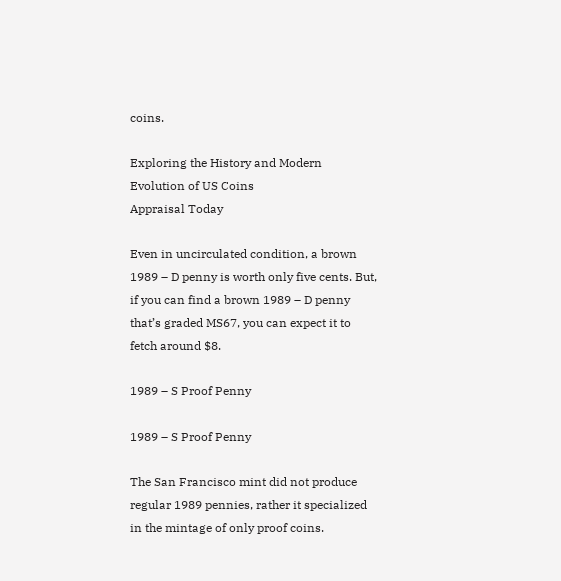coins.

Exploring the History and Modern Evolution of US Coins
Appraisal Today

Even in uncirculated condition, a brown 1989 – D penny is worth only five cents. But, if you can find a brown 1989 – D penny that’s graded MS67, you can expect it to fetch around $8.

1989 – S Proof Penny

1989 – S Proof Penny

The San Francisco mint did not produce regular 1989 pennies, rather it specialized in the mintage of only proof coins.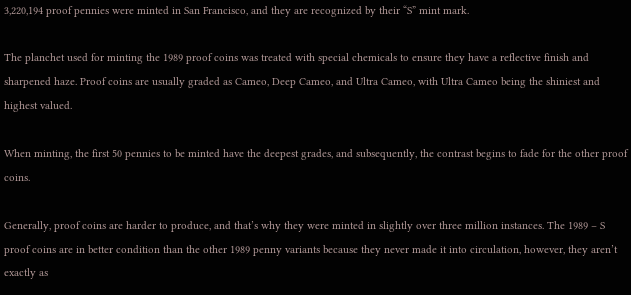3,220,194 proof pennies were minted in San Francisco, and they are recognized by their “S” mint mark.

The planchet used for minting the 1989 proof coins was treated with special chemicals to ensure they have a reflective finish and sharpened haze. Proof coins are usually graded as Cameo, Deep Cameo, and Ultra Cameo, with Ultra Cameo being the shiniest and highest valued.

When minting, the first 50 pennies to be minted have the deepest grades, and subsequently, the contrast begins to fade for the other proof coins.

Generally, proof coins are harder to produce, and that’s why they were minted in slightly over three million instances. The 1989 – S proof coins are in better condition than the other 1989 penny variants because they never made it into circulation, however, they aren’t exactly as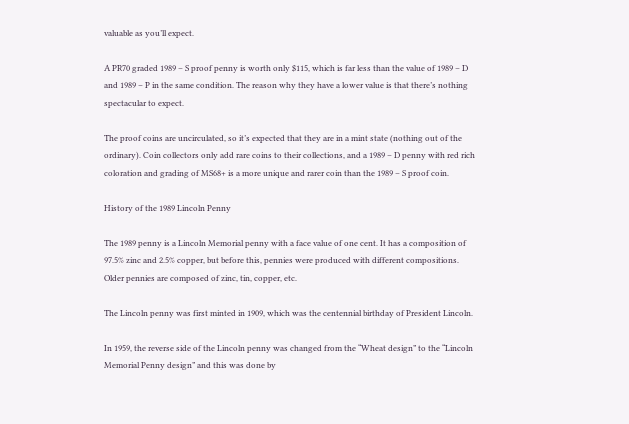valuable as you’ll expect.

A PR70 graded 1989 – S proof penny is worth only $115, which is far less than the value of 1989 – D and 1989 – P in the same condition. The reason why they have a lower value is that there’s nothing spectacular to expect.

The proof coins are uncirculated, so it’s expected that they are in a mint state (nothing out of the ordinary). Coin collectors only add rare coins to their collections, and a 1989 – D penny with red rich coloration and grading of MS68+ is a more unique and rarer coin than the 1989 – S proof coin.

History of the 1989 Lincoln Penny

The 1989 penny is a Lincoln Memorial penny with a face value of one cent. It has a composition of 97.5% zinc and 2.5% copper, but before this, pennies were produced with different compositions. Older pennies are composed of zinc, tin, copper, etc.

The Lincoln penny was first minted in 1909, which was the centennial birthday of President Lincoln.

In 1959, the reverse side of the Lincoln penny was changed from the “Wheat design” to the “Lincoln Memorial Penny design” and this was done by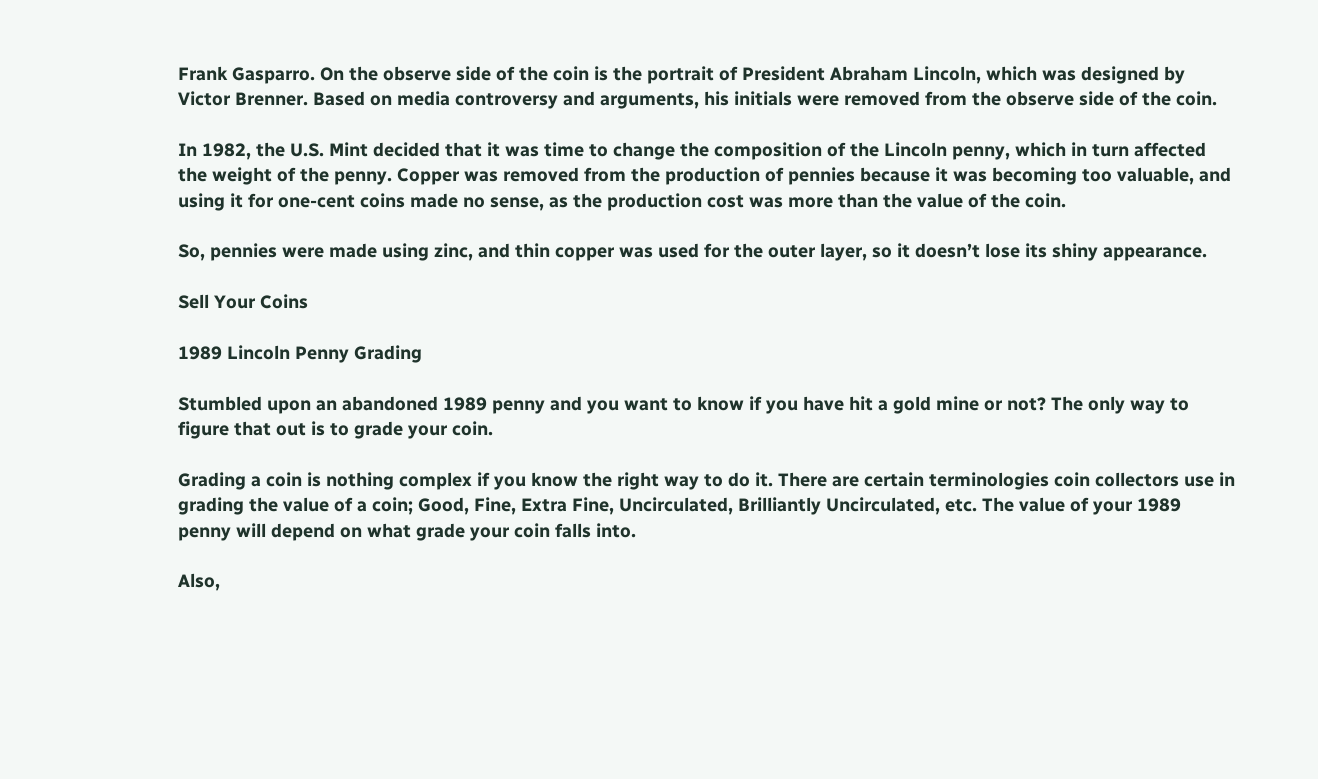Frank Gasparro. On the observe side of the coin is the portrait of President Abraham Lincoln, which was designed by Victor Brenner. Based on media controversy and arguments, his initials were removed from the observe side of the coin.

In 1982, the U.S. Mint decided that it was time to change the composition of the Lincoln penny, which in turn affected the weight of the penny. Copper was removed from the production of pennies because it was becoming too valuable, and using it for one-cent coins made no sense, as the production cost was more than the value of the coin.

So, pennies were made using zinc, and thin copper was used for the outer layer, so it doesn’t lose its shiny appearance.

Sell Your Coins

1989 Lincoln Penny Grading

Stumbled upon an abandoned 1989 penny and you want to know if you have hit a gold mine or not? The only way to figure that out is to grade your coin.

Grading a coin is nothing complex if you know the right way to do it. There are certain terminologies coin collectors use in grading the value of a coin; Good, Fine, Extra Fine, Uncirculated, Brilliantly Uncirculated, etc. The value of your 1989 penny will depend on what grade your coin falls into.

Also,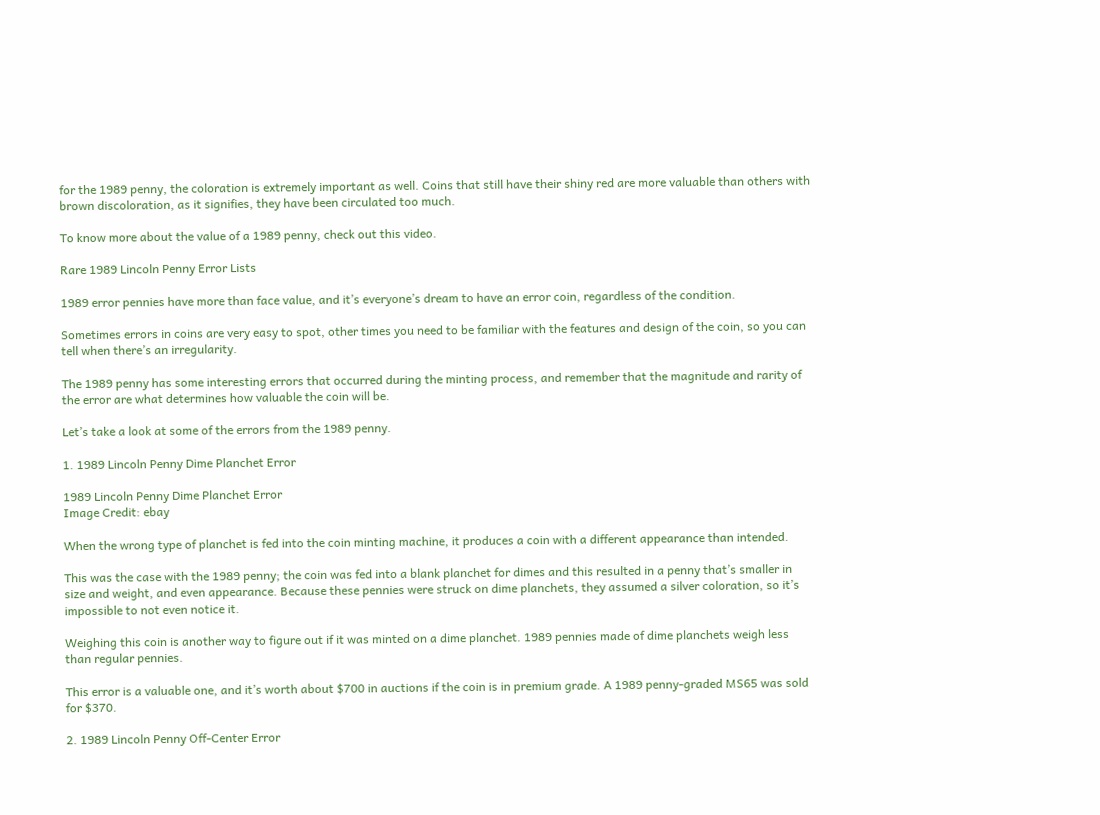for the 1989 penny, the coloration is extremely important as well. Coins that still have their shiny red are more valuable than others with brown discoloration, as it signifies, they have been circulated too much.

To know more about the value of a 1989 penny, check out this video.

Rare 1989 Lincoln Penny Error Lists

1989 error pennies have more than face value, and it’s everyone’s dream to have an error coin, regardless of the condition.

Sometimes errors in coins are very easy to spot, other times you need to be familiar with the features and design of the coin, so you can tell when there’s an irregularity.

The 1989 penny has some interesting errors that occurred during the minting process, and remember that the magnitude and rarity of the error are what determines how valuable the coin will be.

Let’s take a look at some of the errors from the 1989 penny.

1. 1989 Lincoln Penny Dime Planchet Error

1989 Lincoln Penny Dime Planchet Error
Image Credit: ebay

When the wrong type of planchet is fed into the coin minting machine, it produces a coin with a different appearance than intended.

This was the case with the 1989 penny; the coin was fed into a blank planchet for dimes and this resulted in a penny that’s smaller in size and weight, and even appearance. Because these pennies were struck on dime planchets, they assumed a silver coloration, so it’s impossible to not even notice it.

Weighing this coin is another way to figure out if it was minted on a dime planchet. 1989 pennies made of dime planchets weigh less than regular pennies.

This error is a valuable one, and it’s worth about $700 in auctions if the coin is in premium grade. A 1989 penny-graded MS65 was sold for $370.

2. 1989 Lincoln Penny Off-Center Error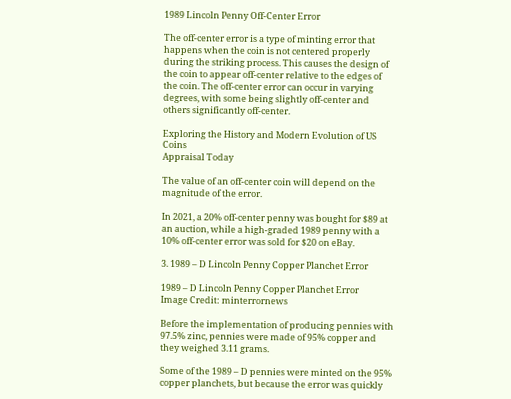1989 Lincoln Penny Off-Center Error

The off-center error is a type of minting error that happens when the coin is not centered properly during the striking process. This causes the design of the coin to appear off-center relative to the edges of the coin. The off-center error can occur in varying degrees, with some being slightly off-center and others significantly off-center.

Exploring the History and Modern Evolution of US Coins
Appraisal Today

The value of an off-center coin will depend on the magnitude of the error.

In 2021, a 20% off-center penny was bought for $89 at an auction, while a high-graded 1989 penny with a 10% off-center error was sold for $20 on eBay.

3. 1989 – D Lincoln Penny Copper Planchet Error

1989 – D Lincoln Penny Copper Planchet Error
Image Credit: minterrornews

Before the implementation of producing pennies with 97.5% zinc, pennies were made of 95% copper and they weighed 3.11 grams.

Some of the 1989 – D pennies were minted on the 95% copper planchets, but because the error was quickly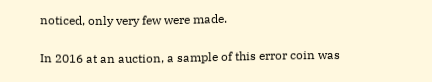noticed, only very few were made.

In 2016 at an auction, a sample of this error coin was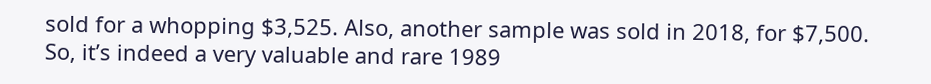sold for a whopping $3,525. Also, another sample was sold in 2018, for $7,500. So, it’s indeed a very valuable and rare 1989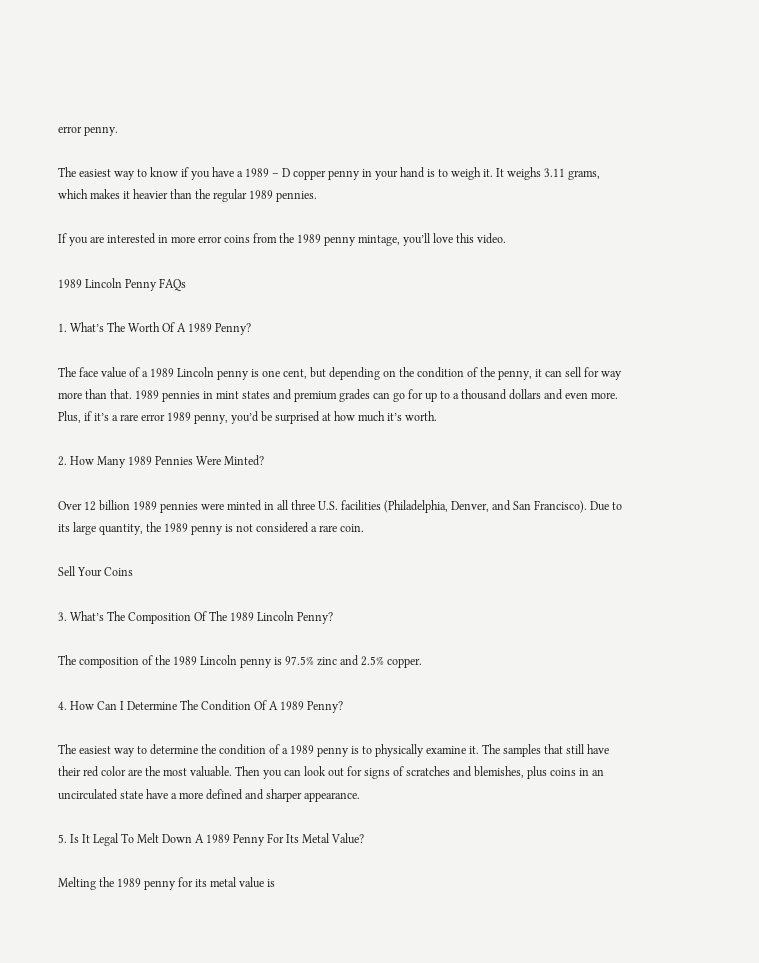error penny.

The easiest way to know if you have a 1989 – D copper penny in your hand is to weigh it. It weighs 3.11 grams, which makes it heavier than the regular 1989 pennies.

If you are interested in more error coins from the 1989 penny mintage, you’ll love this video.

1989 Lincoln Penny FAQs

1. What’s The Worth Of A 1989 Penny?

The face value of a 1989 Lincoln penny is one cent, but depending on the condition of the penny, it can sell for way more than that. 1989 pennies in mint states and premium grades can go for up to a thousand dollars and even more. Plus, if it’s a rare error 1989 penny, you’d be surprised at how much it’s worth.

2. How Many 1989 Pennies Were Minted?

Over 12 billion 1989 pennies were minted in all three U.S. facilities (Philadelphia, Denver, and San Francisco). Due to its large quantity, the 1989 penny is not considered a rare coin.

Sell Your Coins

3. What’s The Composition Of The 1989 Lincoln Penny?

The composition of the 1989 Lincoln penny is 97.5% zinc and 2.5% copper.

4. How Can I Determine The Condition Of A 1989 Penny?

The easiest way to determine the condition of a 1989 penny is to physically examine it. The samples that still have their red color are the most valuable. Then you can look out for signs of scratches and blemishes, plus coins in an uncirculated state have a more defined and sharper appearance.

5. Is It Legal To Melt Down A 1989 Penny For Its Metal Value?

Melting the 1989 penny for its metal value is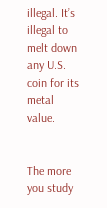illegal. It’s illegal to melt down any U.S. coin for its metal value.


The more you study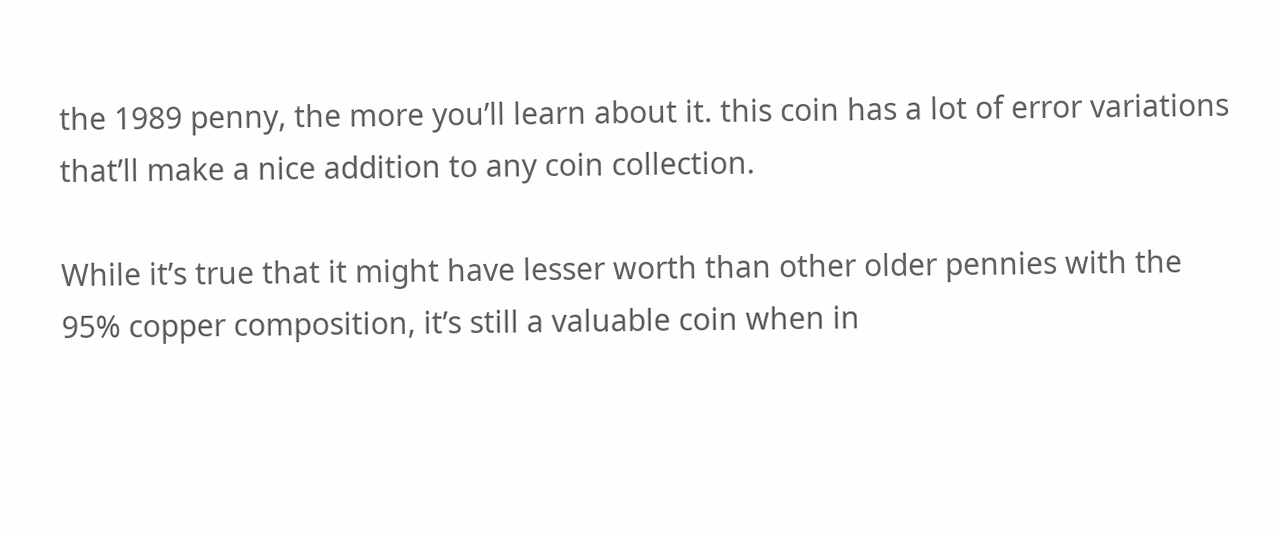the 1989 penny, the more you’ll learn about it. this coin has a lot of error variations that’ll make a nice addition to any coin collection.

While it’s true that it might have lesser worth than other older pennies with the 95% copper composition, it’s still a valuable coin when in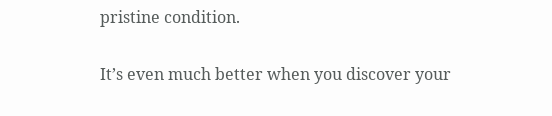pristine condition.

It’s even much better when you discover your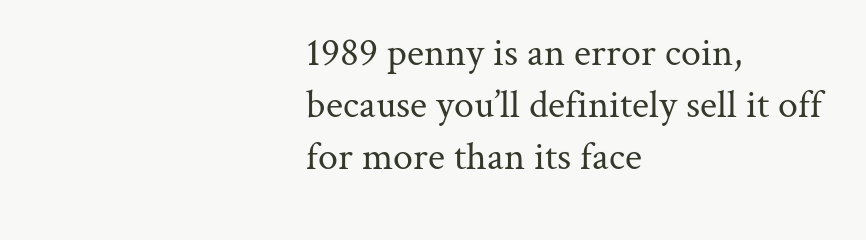1989 penny is an error coin, because you’ll definitely sell it off for more than its face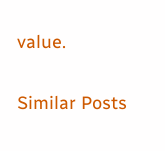value.

Similar Posts